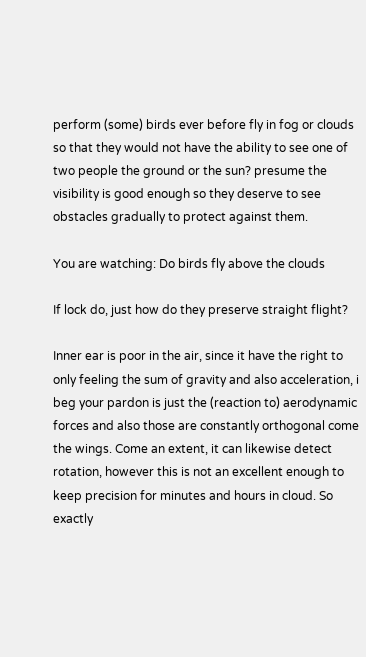perform (some) birds ever before fly in fog or clouds so that they would not have the ability to see one of two people the ground or the sun? presume the visibility is good enough so they deserve to see obstacles gradually to protect against them.

You are watching: Do birds fly above the clouds

If lock do, just how do they preserve straight flight?

Inner ear is poor in the air, since it have the right to only feeling the sum of gravity and also acceleration, i beg your pardon is just the (reaction to) aerodynamic forces and also those are constantly orthogonal come the wings. Come an extent, it can likewise detect rotation, however this is not an excellent enough to keep precision for minutes and hours in cloud. So exactly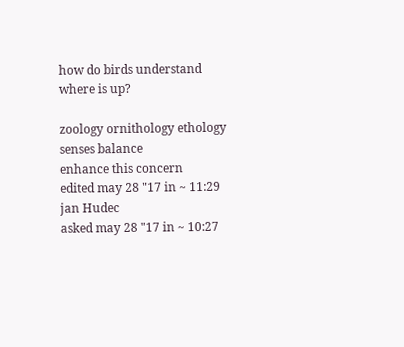how do birds understand where is up?

zoology ornithology ethology senses balance
enhance this concern
edited may 28 "17 in ~ 11:29
jan Hudec
asked may 28 "17 in ~ 10:27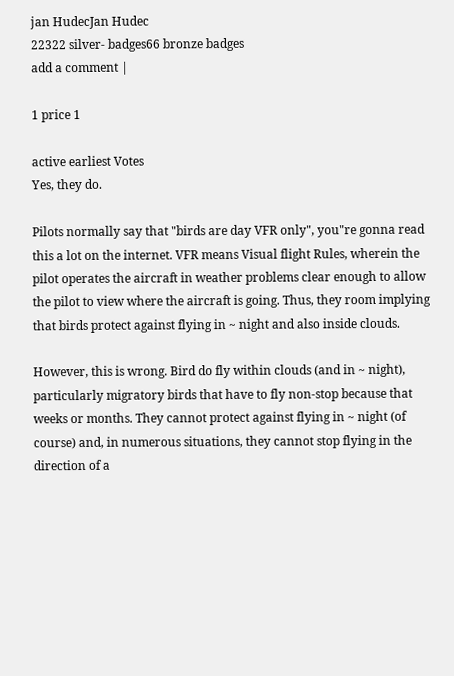jan HudecJan Hudec
22322 silver- badges66 bronze badges
add a comment |

1 price 1

active earliest Votes
Yes, they do.

Pilots normally say that "birds are day VFR only", you"re gonna read this a lot on the internet. VFR means Visual flight Rules, wherein the pilot operates the aircraft in weather problems clear enough to allow the pilot to view where the aircraft is going. Thus, they room implying that birds protect against flying in ~ night and also inside clouds.

However, this is wrong. Bird do fly within clouds (and in ~ night), particularly migratory birds that have to fly non-stop because that weeks or months. They cannot protect against flying in ~ night (of course) and, in numerous situations, they cannot stop flying in the direction of a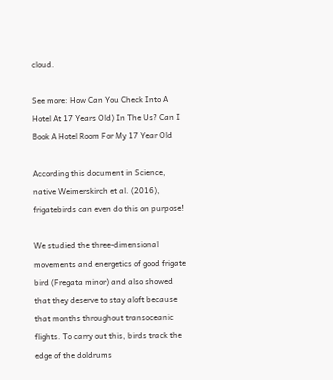cloud.

See more: How Can You Check Into A Hotel At 17 Years Old) In The Us? Can I Book A Hotel Room For My 17 Year Old

According this document in Science, native Weimerskirch et al. (2016), frigatebirds can even do this on purpose!

We studied the three-dimensional movements and energetics of good frigate bird (Fregata minor) and also showed that they deserve to stay aloft because that months throughout transoceanic flights. To carry out this, birds track the edge of the doldrums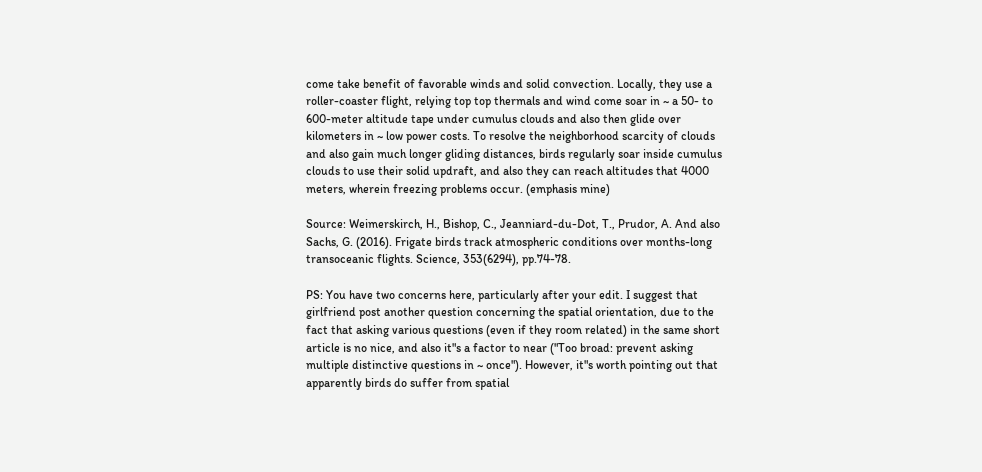come take benefit of favorable winds and solid convection. Locally, they use a roller-coaster flight, relying top top thermals and wind come soar in ~ a 50- to 600-meter altitude tape under cumulus clouds and also then glide over kilometers in ~ low power costs. To resolve the neighborhood scarcity of clouds and also gain much longer gliding distances, birds regularly soar inside cumulus clouds to use their solid updraft, and also they can reach altitudes that 4000 meters, wherein freezing problems occur. (emphasis mine)

Source: Weimerskirch, H., Bishop, C., Jeanniard-du-Dot, T., Prudor, A. And also Sachs, G. (2016). Frigate birds track atmospheric conditions over months-long transoceanic flights. Science, 353(6294), pp.74-78.

PS: You have two concerns here, particularly after your edit. I suggest that girlfriend post another question concerning the spatial orientation, due to the fact that asking various questions (even if they room related) in the same short article is no nice, and also it"s a factor to near ("Too broad: prevent asking multiple distinctive questions in ~ once"). However, it"s worth pointing out that apparently birds do suffer from spatial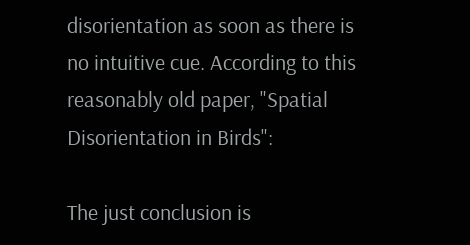disorientation as soon as there is no intuitive cue. According to this reasonably old paper, "Spatial Disorientation in Birds":

The just conclusion is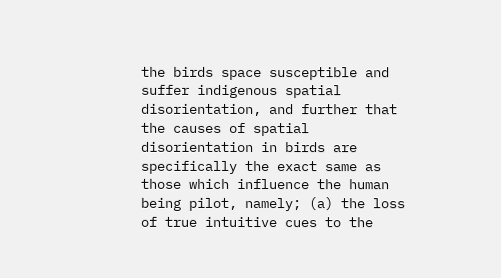the birds space susceptible and suffer indigenous spatial disorientation, and further that the causes of spatial disorientation in birds are specifically the exact same as those which influence the human being pilot, namely; (a) the loss of true intuitive cues to the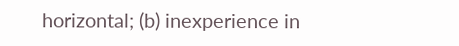horizontal; (b) inexperience in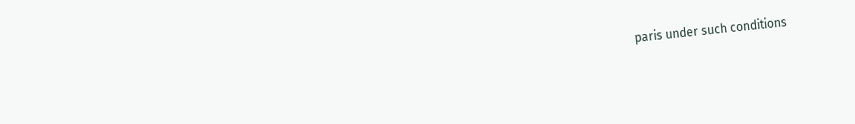paris under such conditions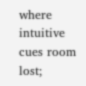where intuitive cues room lost;